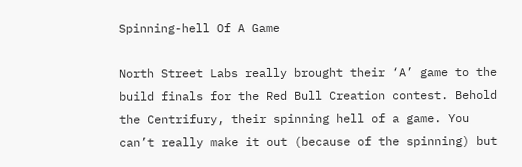Spinning-hell Of A Game

North Street Labs really brought their ‘A’ game to the build finals for the Red Bull Creation contest. Behold the Centrifury, their spinning hell of a game. You can’t really make it out (because of the spinning) but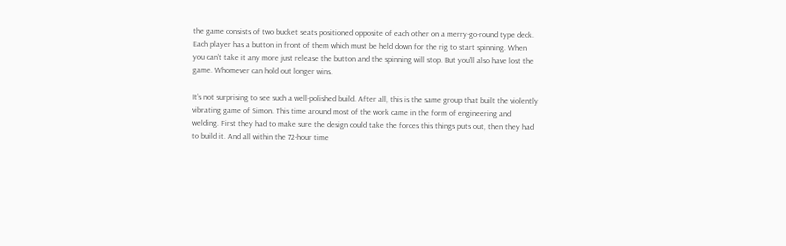the game consists of two bucket seats positioned opposite of each other on a merry-go-round type deck. Each player has a button in front of them which must be held down for the rig to start spinning. When you can’t take it any more just release the button and the spinning will stop. But you’ll also have lost the game. Whomever can hold out longer wins.

It’s not surprising to see such a well-polished build. After all, this is the same group that built the violently vibrating game of Simon. This time around most of the work came in the form of engineering and welding. First they had to make sure the design could take the forces this things puts out, then they had to build it. And all within the 72-hour time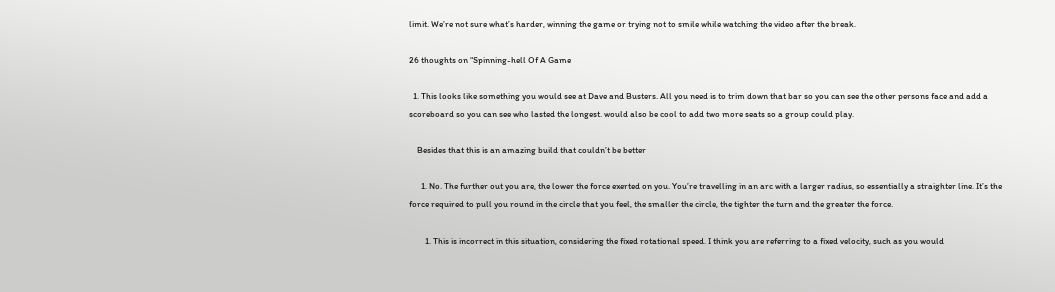limit. We’re not sure what’s harder, winning the game or trying not to smile while watching the video after the break.

26 thoughts on “Spinning-hell Of A Game

  1. This looks like something you would see at Dave and Busters. All you need is to trim down that bar so you can see the other persons face and add a scoreboard so you can see who lasted the longest. would also be cool to add two more seats so a group could play.

    Besides that this is an amazing build that couldn’t be better

      1. No. The further out you are, the lower the force exerted on you. You’re travelling in an arc with a larger radius, so essentially a straighter line. It’s the force required to pull you round in the circle that you feel, the smaller the circle, the tighter the turn and the greater the force.

        1. This is incorrect in this situation, considering the fixed rotational speed. I think you are referring to a fixed velocity, such as you would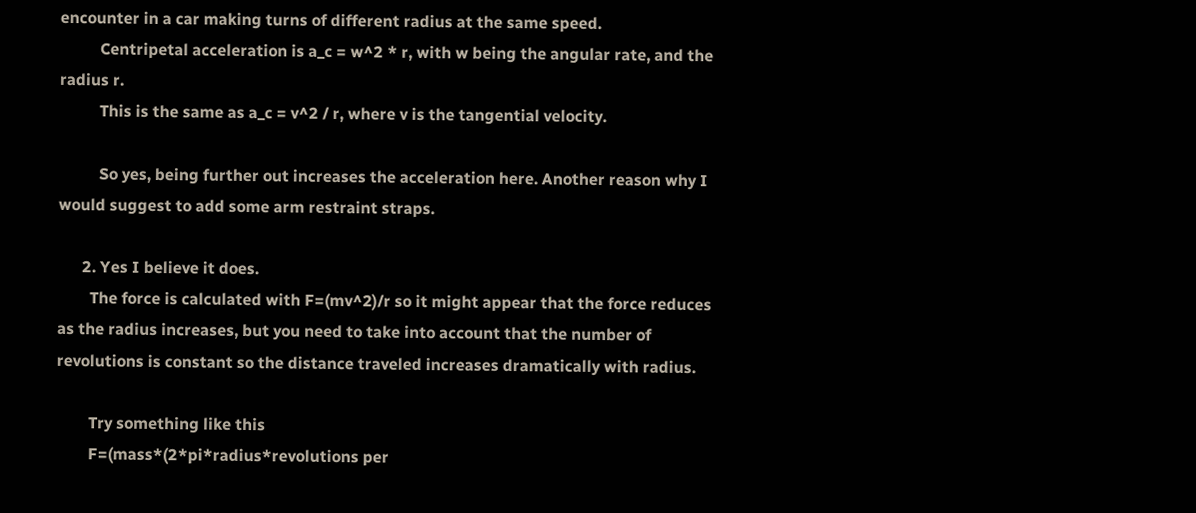encounter in a car making turns of different radius at the same speed.
          Centripetal acceleration is a_c = w^2 * r, with w being the angular rate, and the radius r.
          This is the same as a_c = v^2 / r, where v is the tangential velocity.

          So yes, being further out increases the acceleration here. Another reason why I would suggest to add some arm restraint straps.

      2. Yes I believe it does.
        The force is calculated with F=(mv^2)/r so it might appear that the force reduces as the radius increases, but you need to take into account that the number of revolutions is constant so the distance traveled increases dramatically with radius.

        Try something like this
        F=(mass*(2*pi*radius*revolutions per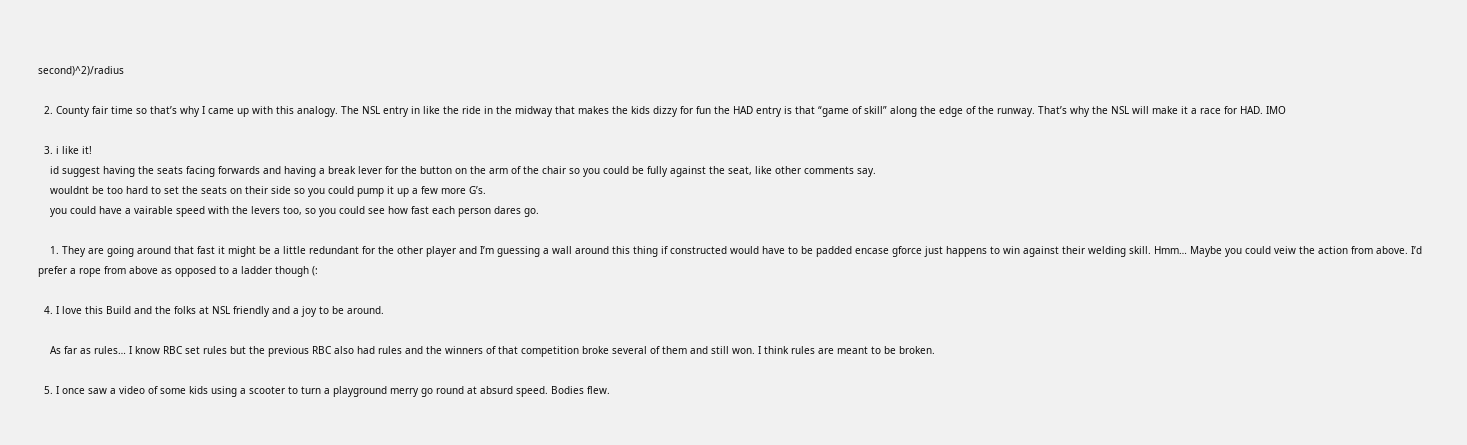second)^2)/radius

  2. County fair time so that’s why I came up with this analogy. The NSL entry in like the ride in the midway that makes the kids dizzy for fun the HAD entry is that “game of skill” along the edge of the runway. That’s why the NSL will make it a race for HAD. IMO

  3. i like it!
    id suggest having the seats facing forwards and having a break lever for the button on the arm of the chair so you could be fully against the seat, like other comments say.
    wouldnt be too hard to set the seats on their side so you could pump it up a few more G’s.
    you could have a vairable speed with the levers too, so you could see how fast each person dares go.

    1. They are going around that fast it might be a little redundant for the other player and I’m guessing a wall around this thing if constructed would have to be padded encase gforce just happens to win against their welding skill. Hmm… Maybe you could veiw the action from above. I’d prefer a rope from above as opposed to a ladder though (:

  4. I love this Build and the folks at NSL friendly and a joy to be around.

    As far as rules… I know RBC set rules but the previous RBC also had rules and the winners of that competition broke several of them and still won. I think rules are meant to be broken.

  5. I once saw a video of some kids using a scooter to turn a playground merry go round at absurd speed. Bodies flew.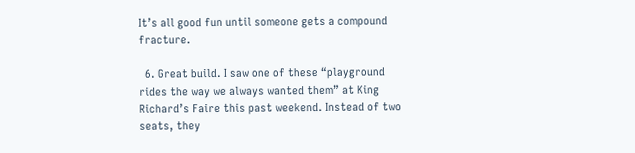It’s all good fun until someone gets a compound fracture.

  6. Great build. I saw one of these “playground rides the way we always wanted them” at King Richard’s Faire this past weekend. Instead of two seats, they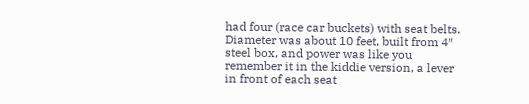had four (race car buckets) with seat belts. Diameter was about 10 feet, built from 4″ steel box, and power was like you remember it in the kiddie version, a lever in front of each seat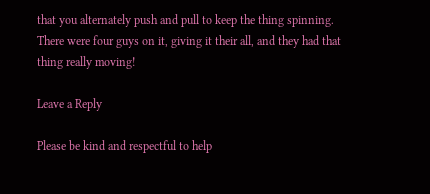that you alternately push and pull to keep the thing spinning. There were four guys on it, giving it their all, and they had that thing really moving!

Leave a Reply

Please be kind and respectful to help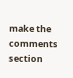make the comments section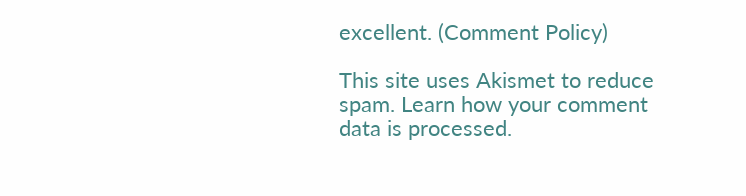excellent. (Comment Policy)

This site uses Akismet to reduce spam. Learn how your comment data is processed.